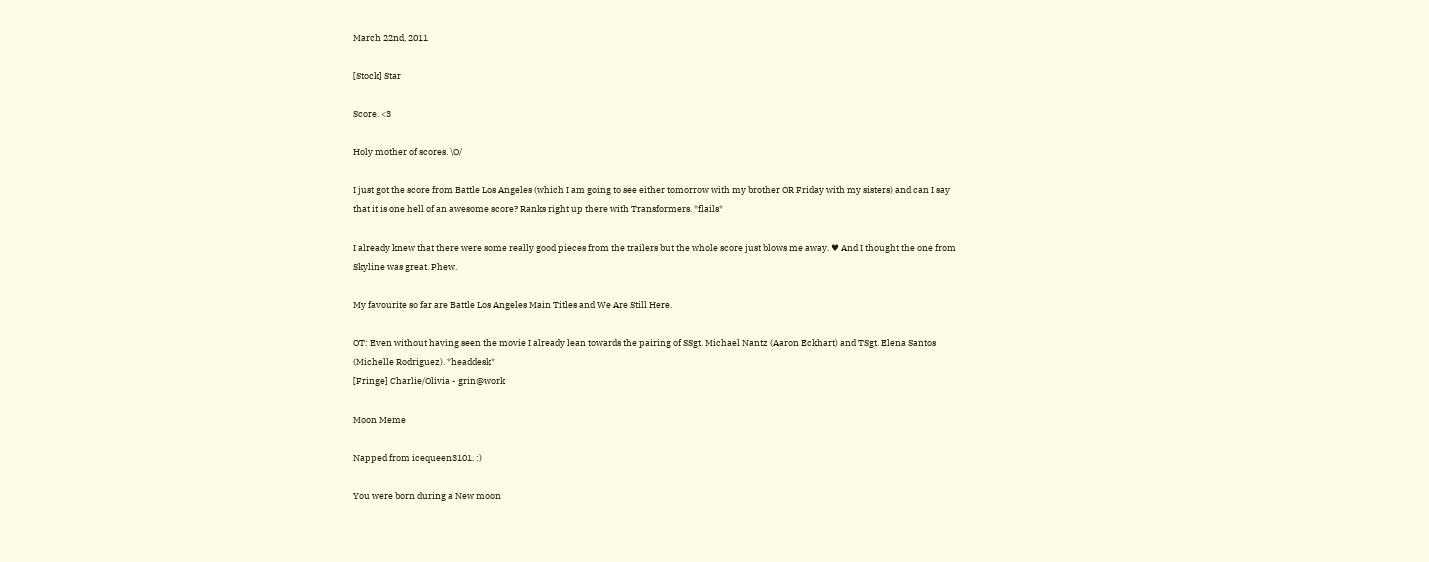March 22nd, 2011

[Stock] Star

Score. <3

Holy mother of scores. \O/

I just got the score from Battle Los Angeles (which I am going to see either tomorrow with my brother OR Friday with my sisters) and can I say that it is one hell of an awesome score? Ranks right up there with Transformers. *flails*

I already knew that there were some really good pieces from the trailers but the whole score just blows me away. ♥ And I thought the one from Skyline was great. Phew.

My favourite so far are Battle Los Angeles Main Titles and We Are Still Here.

OT: Even without having seen the movie I already lean towards the pairing of SSgt. Michael Nantz (Aaron Eckhart) and TSgt. Elena Santos (Michelle Rodriguez). *headdesk*
[Fringe] Charlie/Olivia - grin@work

Moon Meme

Napped from icequeen3101. :)

You were born during a New moon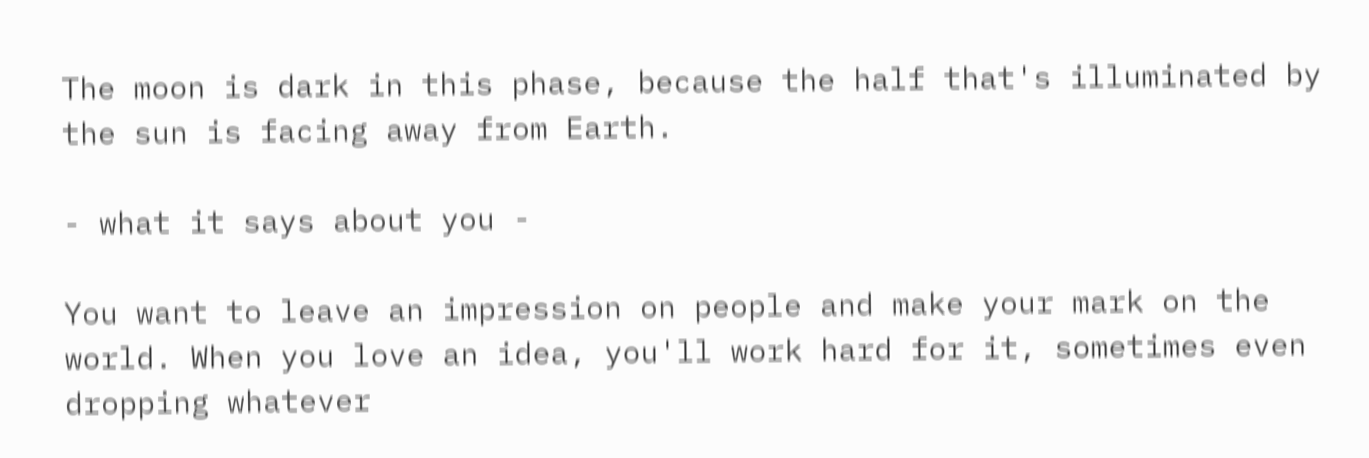The moon is dark in this phase, because the half that's illuminated by the sun is facing away from Earth.

- what it says about you -

You want to leave an impression on people and make your mark on the world. When you love an idea, you'll work hard for it, sometimes even dropping whatever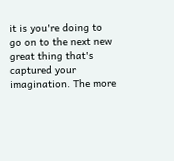it is you're doing to go on to the next new great thing that's captured your imagination. The more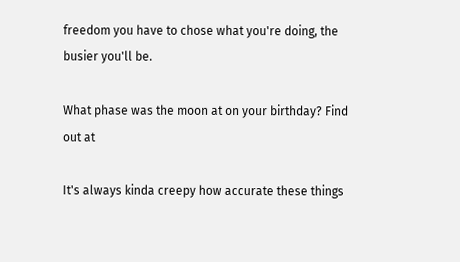freedom you have to chose what you're doing, the busier you'll be.

What phase was the moon at on your birthday? Find out at

It's always kinda creepy how accurate these things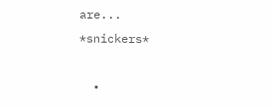are... *snickers*

  •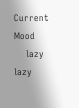Current Mood
    lazy lazy